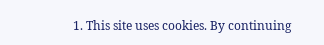1. This site uses cookies. By continuing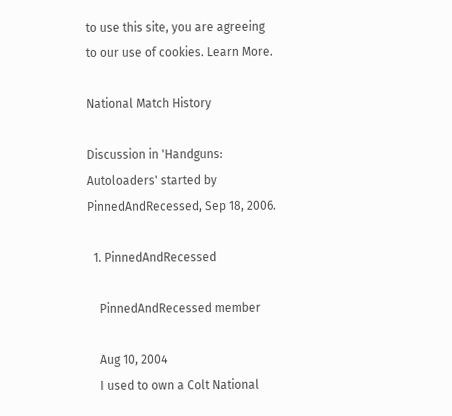to use this site, you are agreeing to our use of cookies. Learn More.

National Match History

Discussion in 'Handguns: Autoloaders' started by PinnedAndRecessed, Sep 18, 2006.

  1. PinnedAndRecessed

    PinnedAndRecessed member

    Aug 10, 2004
    I used to own a Colt National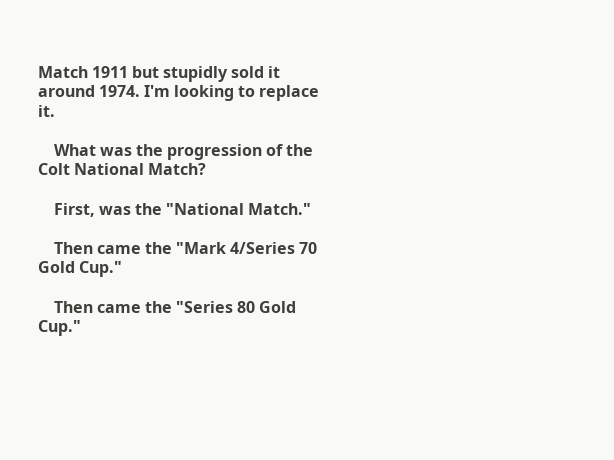Match 1911 but stupidly sold it around 1974. I'm looking to replace it.

    What was the progression of the Colt National Match?

    First, was the "National Match."

    Then came the "Mark 4/Series 70 Gold Cup."

    Then came the "Series 80 Gold Cup."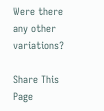Were there any other variations?

Share This Page